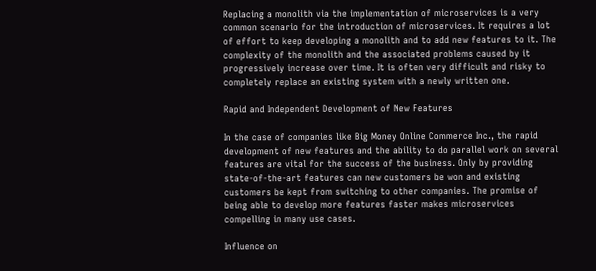Replacing a monolith via the implementation of microservices is a very common scenario for the introduction of microservices. It requires a lot of effort to keep developing a monolith and to add new features to it. The complexity of the monolith and the associated problems caused by it progressively increase over time. It is often very difficult and risky to completely replace an existing system with a newly written one.

Rapid and Independent Development of New Features

In the case of companies like Big Money Online Commerce Inc., the rapid development of new features and the ability to do parallel work on several features are vital for the success of the business. Only by providing state-of-the-art features can new customers be won and existing customers be kept from switching to other companies. The promise of being able to develop more features faster makes microservices compelling in many use cases.

Influence on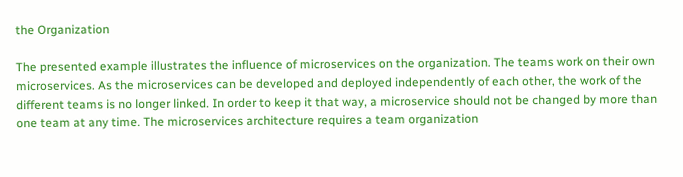the Organization

The presented example illustrates the influence of microservices on the organization. The teams work on their own microservices. As the microservices can be developed and deployed independently of each other, the work of the different teams is no longer linked. In order to keep it that way, a microservice should not be changed by more than one team at any time. The microservices architecture requires a team organization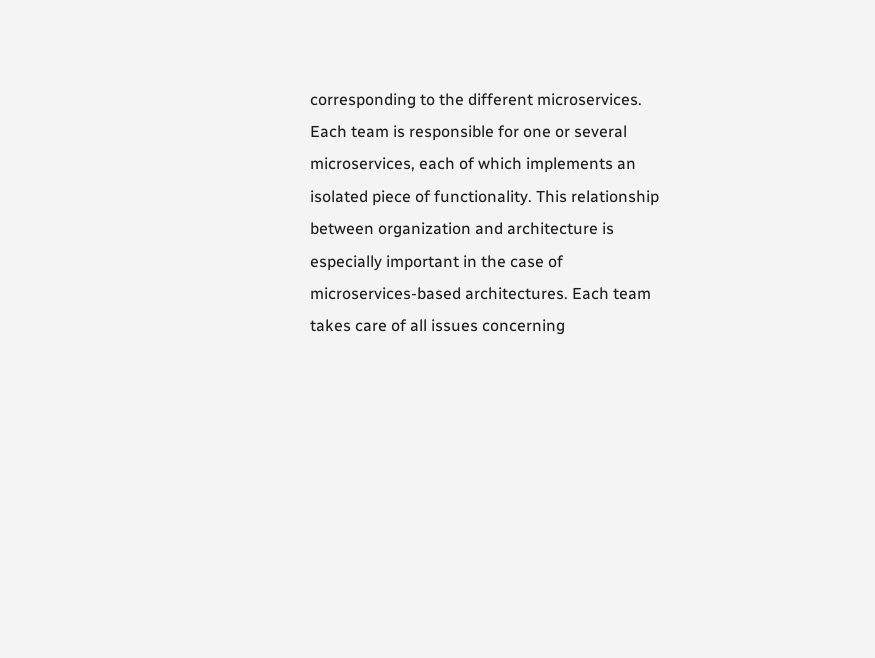corresponding to the different microservices. Each team is responsible for one or several microservices, each of which implements an isolated piece of functionality. This relationship between organization and architecture is especially important in the case of microservices-based architectures. Each team takes care of all issues concerning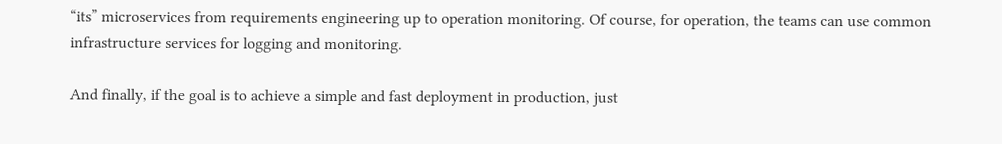“its” microservices from requirements engineering up to operation monitoring. Of course, for operation, the teams can use common infrastructure services for logging and monitoring.

And finally, if the goal is to achieve a simple and fast deployment in production, just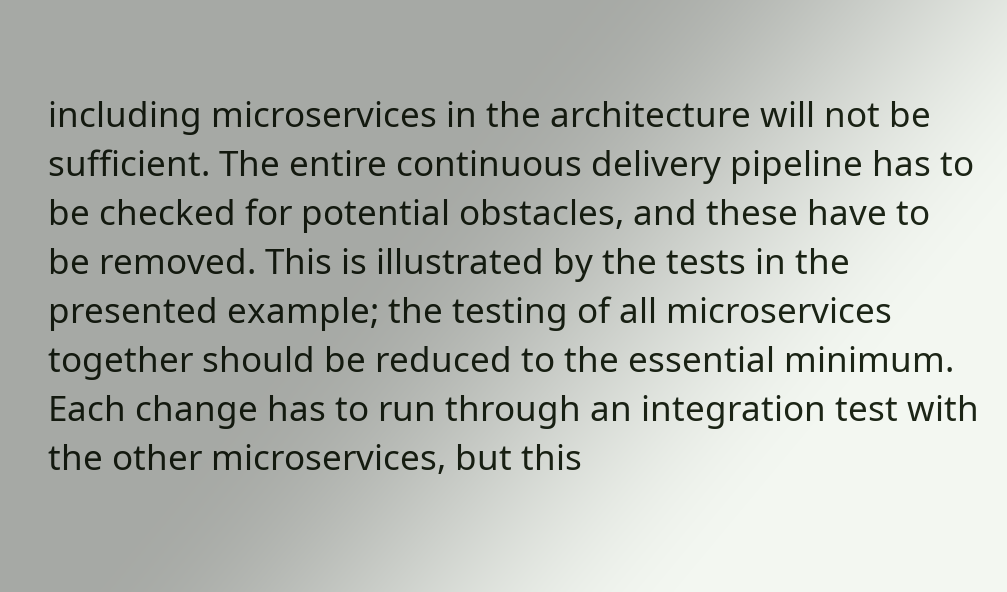including microservices in the architecture will not be sufficient. The entire continuous delivery pipeline has to be checked for potential obstacles, and these have to be removed. This is illustrated by the tests in the presented example; the testing of all microservices together should be reduced to the essential minimum. Each change has to run through an integration test with the other microservices, but this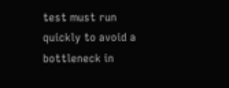test must run quickly to avoid a bottleneck in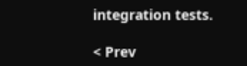integration tests.

< Prev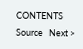CONTENTS   Source   Next >